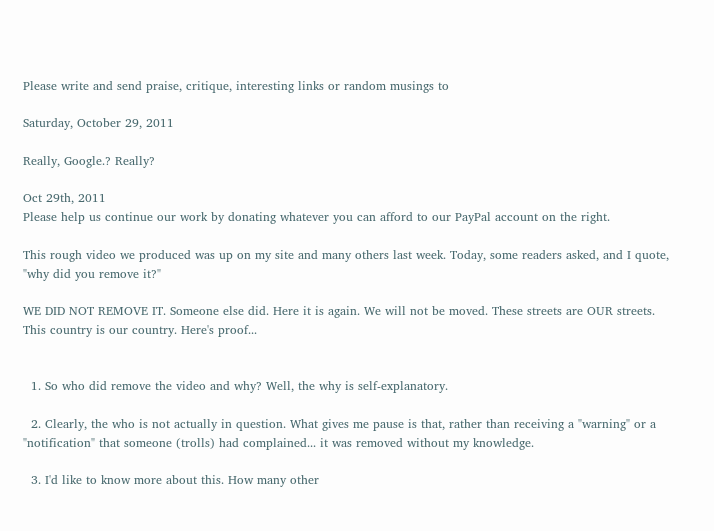Please write and send praise, critique, interesting links or random musings to

Saturday, October 29, 2011

Really, Google.? Really?

Oct 29th, 2011
Please help us continue our work by donating whatever you can afford to our PayPal account on the right.

This rough video we produced was up on my site and many others last week. Today, some readers asked, and I quote, "why did you remove it?"

WE DID NOT REMOVE IT. Someone else did. Here it is again. We will not be moved. These streets are OUR streets. This country is our country. Here's proof...


  1. So who did remove the video and why? Well, the why is self-explanatory.

  2. Clearly, the who is not actually in question. What gives me pause is that, rather than receiving a "warning" or a "notification" that someone (trolls) had complained... it was removed without my knowledge.

  3. I'd like to know more about this. How many other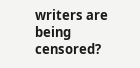writers are being censored?